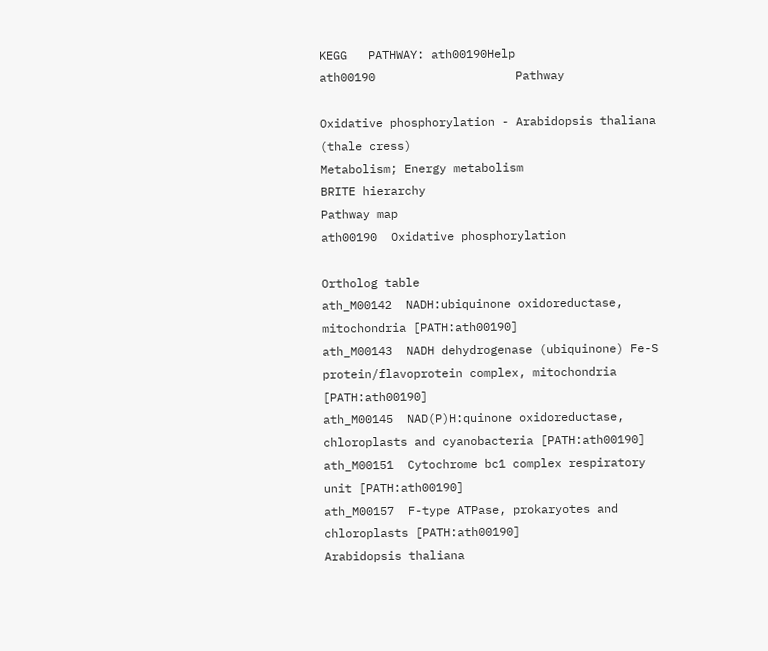KEGG   PATHWAY: ath00190Help
ath00190                    Pathway

Oxidative phosphorylation - Arabidopsis thaliana (thale cress)
Metabolism; Energy metabolism
BRITE hierarchy
Pathway map
ath00190  Oxidative phosphorylation

Ortholog table
ath_M00142  NADH:ubiquinone oxidoreductase, mitochondria [PATH:ath00190]
ath_M00143  NADH dehydrogenase (ubiquinone) Fe-S protein/flavoprotein complex, mitochondria [PATH:ath00190]
ath_M00145  NAD(P)H:quinone oxidoreductase, chloroplasts and cyanobacteria [PATH:ath00190]
ath_M00151  Cytochrome bc1 complex respiratory unit [PATH:ath00190]
ath_M00157  F-type ATPase, prokaryotes and chloroplasts [PATH:ath00190]
Arabidopsis thaliana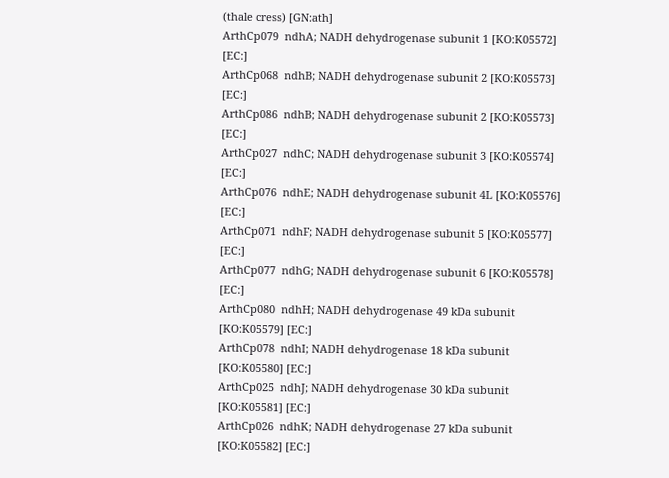(thale cress) [GN:ath]
ArthCp079  ndhA; NADH dehydrogenase subunit 1 [KO:K05572] [EC:]
ArthCp068  ndhB; NADH dehydrogenase subunit 2 [KO:K05573] [EC:]
ArthCp086  ndhB; NADH dehydrogenase subunit 2 [KO:K05573] [EC:]
ArthCp027  ndhC; NADH dehydrogenase subunit 3 [KO:K05574] [EC:]
ArthCp076  ndhE; NADH dehydrogenase subunit 4L [KO:K05576] [EC:]
ArthCp071  ndhF; NADH dehydrogenase subunit 5 [KO:K05577] [EC:]
ArthCp077  ndhG; NADH dehydrogenase subunit 6 [KO:K05578] [EC:]
ArthCp080  ndhH; NADH dehydrogenase 49 kDa subunit [KO:K05579] [EC:]
ArthCp078  ndhI; NADH dehydrogenase 18 kDa subunit [KO:K05580] [EC:]
ArthCp025  ndhJ; NADH dehydrogenase 30 kDa subunit [KO:K05581] [EC:]
ArthCp026  ndhK; NADH dehydrogenase 27 kDa subunit [KO:K05582] [EC:]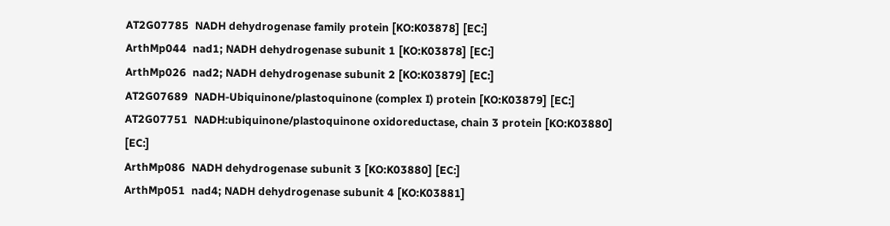AT2G07785  NADH dehydrogenase family protein [KO:K03878] [EC:]
ArthMp044  nad1; NADH dehydrogenase subunit 1 [KO:K03878] [EC:]
ArthMp026  nad2; NADH dehydrogenase subunit 2 [KO:K03879] [EC:]
AT2G07689  NADH-Ubiquinone/plastoquinone (complex I) protein [KO:K03879] [EC:]
AT2G07751  NADH:ubiquinone/plastoquinone oxidoreductase, chain 3 protein [KO:K03880] [EC:]
ArthMp086  NADH dehydrogenase subunit 3 [KO:K03880] [EC:]
ArthMp051  nad4; NADH dehydrogenase subunit 4 [KO:K03881]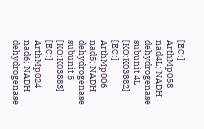[EC:]
ArthMp058  nad4L; NADH dehydrogenase subunit 4L [KO:K03882] [EC:]
ArthMp006  nad5; NADH dehydrogenase subunit 5 [KO:K03883] [EC:]
ArthMp024  nad6; NADH dehydrogenase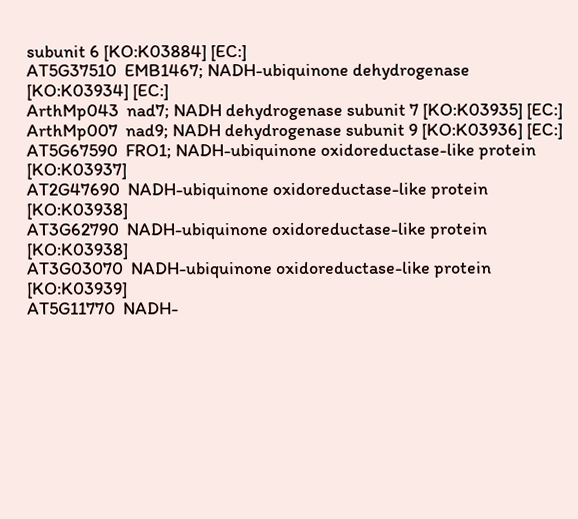subunit 6 [KO:K03884] [EC:]
AT5G37510  EMB1467; NADH-ubiquinone dehydrogenase [KO:K03934] [EC:]
ArthMp043  nad7; NADH dehydrogenase subunit 7 [KO:K03935] [EC:]
ArthMp007  nad9; NADH dehydrogenase subunit 9 [KO:K03936] [EC:]
AT5G67590  FRO1; NADH-ubiquinone oxidoreductase-like protein [KO:K03937]
AT2G47690  NADH-ubiquinone oxidoreductase-like protein [KO:K03938]
AT3G62790  NADH-ubiquinone oxidoreductase-like protein [KO:K03938]
AT3G03070  NADH-ubiquinone oxidoreductase-like protein [KO:K03939]
AT5G11770  NADH-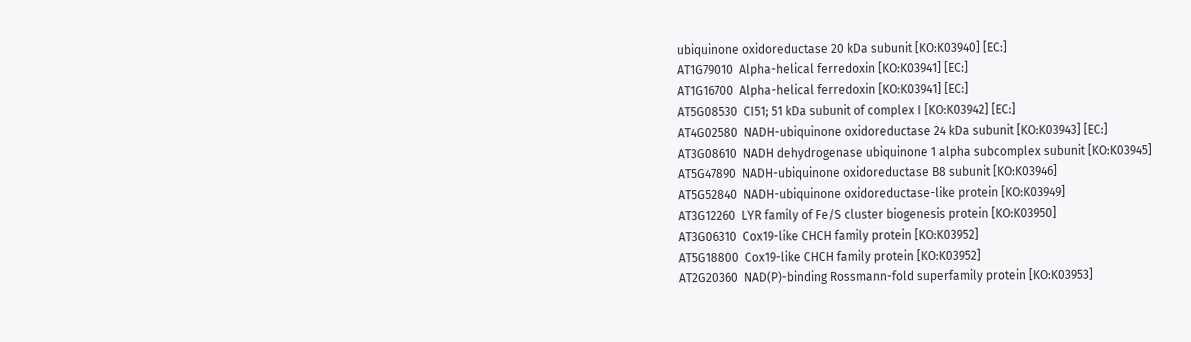ubiquinone oxidoreductase 20 kDa subunit [KO:K03940] [EC:]
AT1G79010  Alpha-helical ferredoxin [KO:K03941] [EC:]
AT1G16700  Alpha-helical ferredoxin [KO:K03941] [EC:]
AT5G08530  CI51; 51 kDa subunit of complex I [KO:K03942] [EC:]
AT4G02580  NADH-ubiquinone oxidoreductase 24 kDa subunit [KO:K03943] [EC:]
AT3G08610  NADH dehydrogenase ubiquinone 1 alpha subcomplex subunit [KO:K03945]
AT5G47890  NADH-ubiquinone oxidoreductase B8 subunit [KO:K03946]
AT5G52840  NADH-ubiquinone oxidoreductase-like protein [KO:K03949]
AT3G12260  LYR family of Fe/S cluster biogenesis protein [KO:K03950]
AT3G06310  Cox19-like CHCH family protein [KO:K03952]
AT5G18800  Cox19-like CHCH family protein [KO:K03952]
AT2G20360  NAD(P)-binding Rossmann-fold superfamily protein [KO:K03953]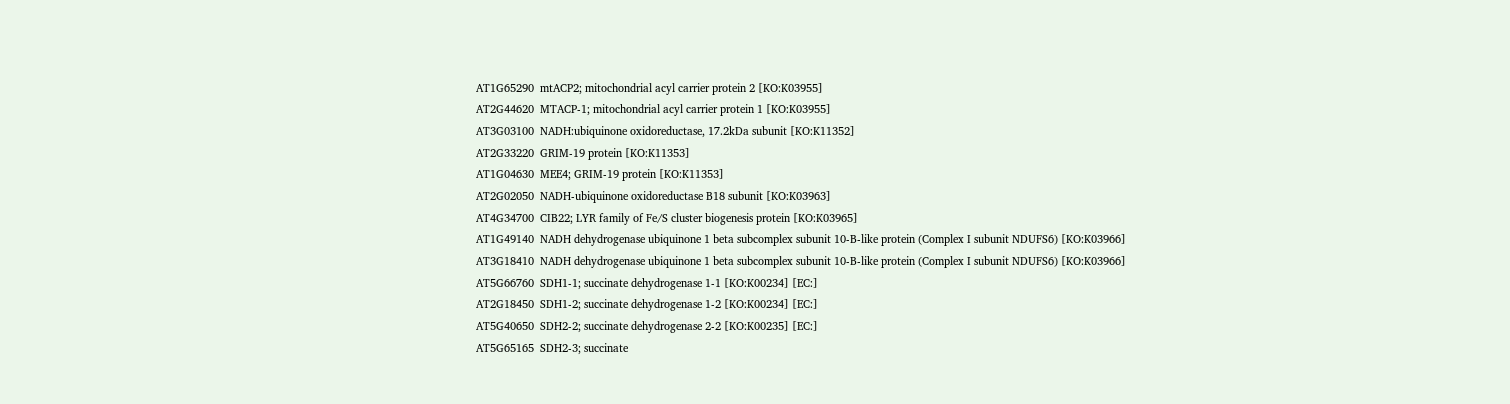AT1G65290  mtACP2; mitochondrial acyl carrier protein 2 [KO:K03955]
AT2G44620  MTACP-1; mitochondrial acyl carrier protein 1 [KO:K03955]
AT3G03100  NADH:ubiquinone oxidoreductase, 17.2kDa subunit [KO:K11352]
AT2G33220  GRIM-19 protein [KO:K11353]
AT1G04630  MEE4; GRIM-19 protein [KO:K11353]
AT2G02050  NADH-ubiquinone oxidoreductase B18 subunit [KO:K03963]
AT4G34700  CIB22; LYR family of Fe/S cluster biogenesis protein [KO:K03965]
AT1G49140  NADH dehydrogenase ubiquinone 1 beta subcomplex subunit 10-B-like protein (Complex I subunit NDUFS6) [KO:K03966]
AT3G18410  NADH dehydrogenase ubiquinone 1 beta subcomplex subunit 10-B-like protein (Complex I subunit NDUFS6) [KO:K03966]
AT5G66760  SDH1-1; succinate dehydrogenase 1-1 [KO:K00234] [EC:]
AT2G18450  SDH1-2; succinate dehydrogenase 1-2 [KO:K00234] [EC:]
AT5G40650  SDH2-2; succinate dehydrogenase 2-2 [KO:K00235] [EC:]
AT5G65165  SDH2-3; succinate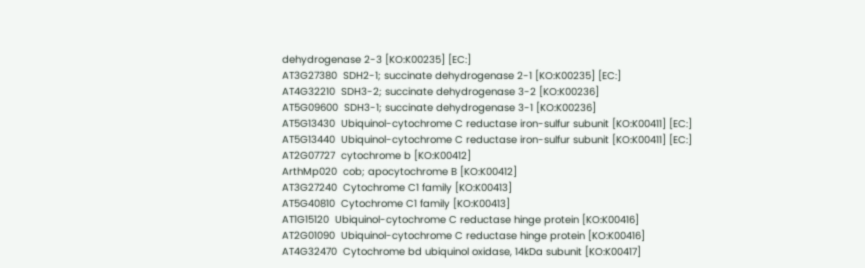dehydrogenase 2-3 [KO:K00235] [EC:]
AT3G27380  SDH2-1; succinate dehydrogenase 2-1 [KO:K00235] [EC:]
AT4G32210  SDH3-2; succinate dehydrogenase 3-2 [KO:K00236]
AT5G09600  SDH3-1; succinate dehydrogenase 3-1 [KO:K00236]
AT5G13430  Ubiquinol-cytochrome C reductase iron-sulfur subunit [KO:K00411] [EC:]
AT5G13440  Ubiquinol-cytochrome C reductase iron-sulfur subunit [KO:K00411] [EC:]
AT2G07727  cytochrome b [KO:K00412]
ArthMp020  cob; apocytochrome B [KO:K00412]
AT3G27240  Cytochrome C1 family [KO:K00413]
AT5G40810  Cytochrome C1 family [KO:K00413]
AT1G15120  Ubiquinol-cytochrome C reductase hinge protein [KO:K00416]
AT2G01090  Ubiquinol-cytochrome C reductase hinge protein [KO:K00416]
AT4G32470  Cytochrome bd ubiquinol oxidase, 14kDa subunit [KO:K00417]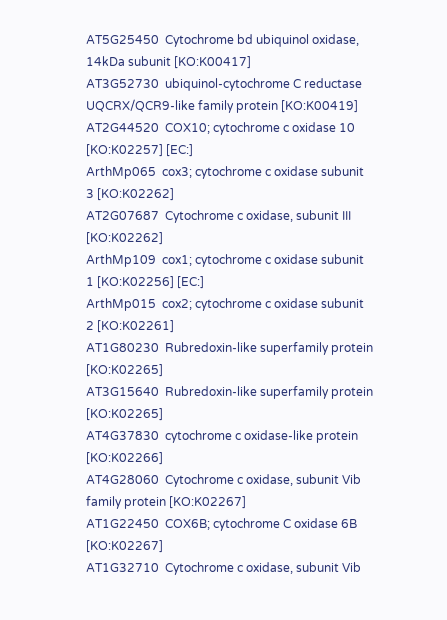AT5G25450  Cytochrome bd ubiquinol oxidase, 14kDa subunit [KO:K00417]
AT3G52730  ubiquinol-cytochrome C reductase UQCRX/QCR9-like family protein [KO:K00419]
AT2G44520  COX10; cytochrome c oxidase 10 [KO:K02257] [EC:]
ArthMp065  cox3; cytochrome c oxidase subunit 3 [KO:K02262]
AT2G07687  Cytochrome c oxidase, subunit III [KO:K02262]
ArthMp109  cox1; cytochrome c oxidase subunit 1 [KO:K02256] [EC:]
ArthMp015  cox2; cytochrome c oxidase subunit 2 [KO:K02261]
AT1G80230  Rubredoxin-like superfamily protein [KO:K02265]
AT3G15640  Rubredoxin-like superfamily protein [KO:K02265]
AT4G37830  cytochrome c oxidase-like protein [KO:K02266]
AT4G28060  Cytochrome c oxidase, subunit Vib family protein [KO:K02267]
AT1G22450  COX6B; cytochrome C oxidase 6B [KO:K02267]
AT1G32710  Cytochrome c oxidase, subunit Vib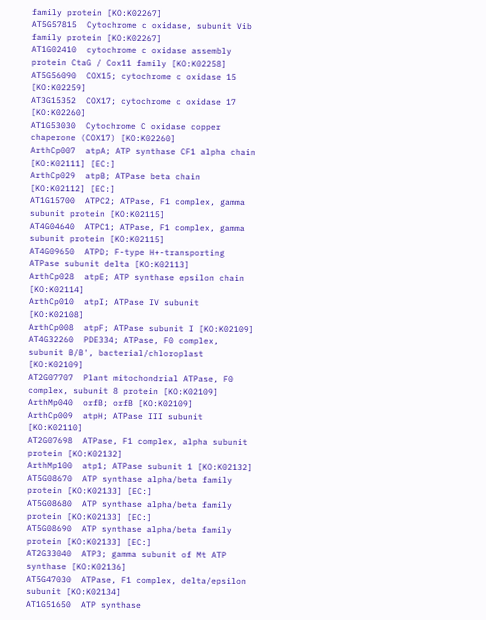family protein [KO:K02267]
AT5G57815  Cytochrome c oxidase, subunit Vib family protein [KO:K02267]
AT1G02410  cytochrome c oxidase assembly protein CtaG / Cox11 family [KO:K02258]
AT5G56090  COX15; cytochrome c oxidase 15 [KO:K02259]
AT3G15352  COX17; cytochrome c oxidase 17 [KO:K02260]
AT1G53030  Cytochrome C oxidase copper chaperone (COX17) [KO:K02260]
ArthCp007  atpA; ATP synthase CF1 alpha chain [KO:K02111] [EC:]
ArthCp029  atpB; ATPase beta chain [KO:K02112] [EC:]
AT1G15700  ATPC2; ATPase, F1 complex, gamma subunit protein [KO:K02115]
AT4G04640  ATPC1; ATPase, F1 complex, gamma subunit protein [KO:K02115]
AT4G09650  ATPD; F-type H+-transporting ATPase subunit delta [KO:K02113]
ArthCp028  atpE; ATP synthase epsilon chain [KO:K02114]
ArthCp010  atpI; ATPase IV subunit [KO:K02108]
ArthCp008  atpF; ATPase subunit I [KO:K02109]
AT4G32260  PDE334; ATPase, F0 complex, subunit B/B', bacterial/chloroplast [KO:K02109]
AT2G07707  Plant mitochondrial ATPase, F0 complex, subunit 8 protein [KO:K02109]
ArthMp040  orfB; orfB [KO:K02109]
ArthCp009  atpH; ATPase III subunit [KO:K02110]
AT2G07698  ATPase, F1 complex, alpha subunit protein [KO:K02132]
ArthMp100  atp1; ATPase subunit 1 [KO:K02132]
AT5G08670  ATP synthase alpha/beta family protein [KO:K02133] [EC:]
AT5G08680  ATP synthase alpha/beta family protein [KO:K02133] [EC:]
AT5G08690  ATP synthase alpha/beta family protein [KO:K02133] [EC:]
AT2G33040  ATP3; gamma subunit of Mt ATP synthase [KO:K02136]
AT5G47030  ATPase, F1 complex, delta/epsilon subunit [KO:K02134]
AT1G51650  ATP synthase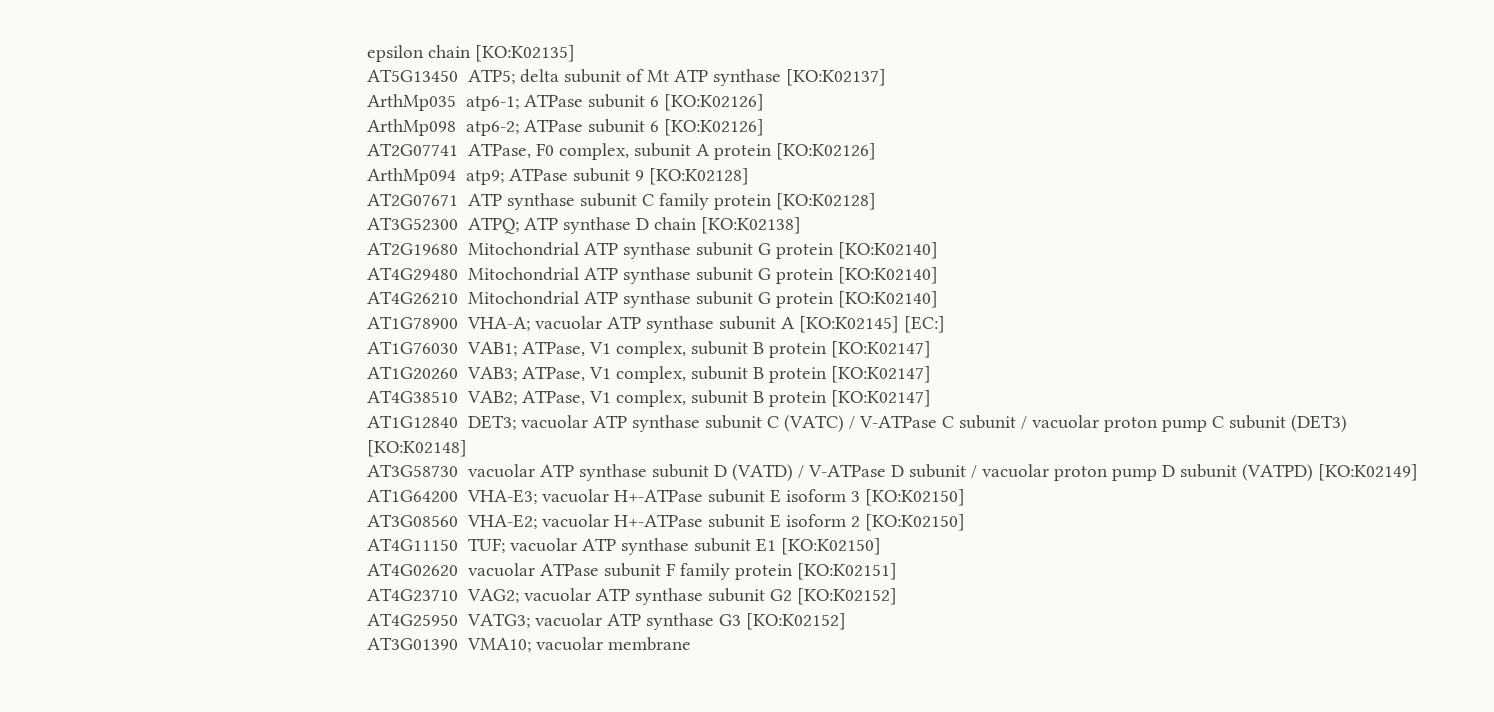epsilon chain [KO:K02135]
AT5G13450  ATP5; delta subunit of Mt ATP synthase [KO:K02137]
ArthMp035  atp6-1; ATPase subunit 6 [KO:K02126]
ArthMp098  atp6-2; ATPase subunit 6 [KO:K02126]
AT2G07741  ATPase, F0 complex, subunit A protein [KO:K02126]
ArthMp094  atp9; ATPase subunit 9 [KO:K02128]
AT2G07671  ATP synthase subunit C family protein [KO:K02128]
AT3G52300  ATPQ; ATP synthase D chain [KO:K02138]
AT2G19680  Mitochondrial ATP synthase subunit G protein [KO:K02140]
AT4G29480  Mitochondrial ATP synthase subunit G protein [KO:K02140]
AT4G26210  Mitochondrial ATP synthase subunit G protein [KO:K02140]
AT1G78900  VHA-A; vacuolar ATP synthase subunit A [KO:K02145] [EC:]
AT1G76030  VAB1; ATPase, V1 complex, subunit B protein [KO:K02147]
AT1G20260  VAB3; ATPase, V1 complex, subunit B protein [KO:K02147]
AT4G38510  VAB2; ATPase, V1 complex, subunit B protein [KO:K02147]
AT1G12840  DET3; vacuolar ATP synthase subunit C (VATC) / V-ATPase C subunit / vacuolar proton pump C subunit (DET3) [KO:K02148]
AT3G58730  vacuolar ATP synthase subunit D (VATD) / V-ATPase D subunit / vacuolar proton pump D subunit (VATPD) [KO:K02149]
AT1G64200  VHA-E3; vacuolar H+-ATPase subunit E isoform 3 [KO:K02150]
AT3G08560  VHA-E2; vacuolar H+-ATPase subunit E isoform 2 [KO:K02150]
AT4G11150  TUF; vacuolar ATP synthase subunit E1 [KO:K02150]
AT4G02620  vacuolar ATPase subunit F family protein [KO:K02151]
AT4G23710  VAG2; vacuolar ATP synthase subunit G2 [KO:K02152]
AT4G25950  VATG3; vacuolar ATP synthase G3 [KO:K02152]
AT3G01390  VMA10; vacuolar membrane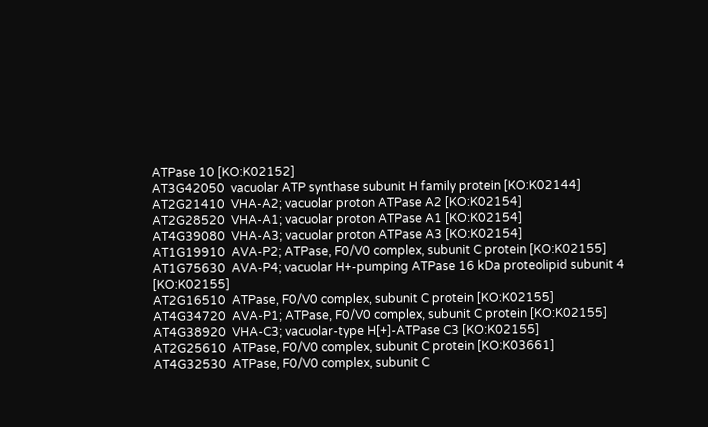ATPase 10 [KO:K02152]
AT3G42050  vacuolar ATP synthase subunit H family protein [KO:K02144]
AT2G21410  VHA-A2; vacuolar proton ATPase A2 [KO:K02154]
AT2G28520  VHA-A1; vacuolar proton ATPase A1 [KO:K02154]
AT4G39080  VHA-A3; vacuolar proton ATPase A3 [KO:K02154]
AT1G19910  AVA-P2; ATPase, F0/V0 complex, subunit C protein [KO:K02155]
AT1G75630  AVA-P4; vacuolar H+-pumping ATPase 16 kDa proteolipid subunit 4 [KO:K02155]
AT2G16510  ATPase, F0/V0 complex, subunit C protein [KO:K02155]
AT4G34720  AVA-P1; ATPase, F0/V0 complex, subunit C protein [KO:K02155]
AT4G38920  VHA-C3; vacuolar-type H[+]-ATPase C3 [KO:K02155]
AT2G25610  ATPase, F0/V0 complex, subunit C protein [KO:K03661]
AT4G32530  ATPase, F0/V0 complex, subunit C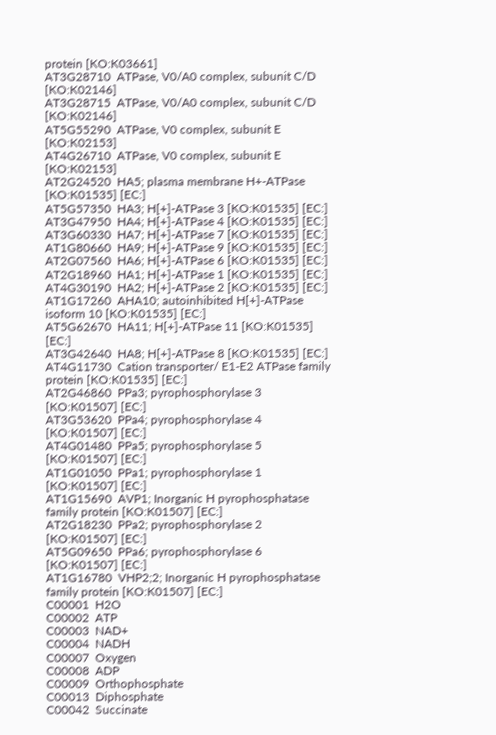protein [KO:K03661]
AT3G28710  ATPase, V0/A0 complex, subunit C/D [KO:K02146]
AT3G28715  ATPase, V0/A0 complex, subunit C/D [KO:K02146]
AT5G55290  ATPase, V0 complex, subunit E [KO:K02153]
AT4G26710  ATPase, V0 complex, subunit E [KO:K02153]
AT2G24520  HA5; plasma membrane H+-ATPase [KO:K01535] [EC:]
AT5G57350  HA3; H[+]-ATPase 3 [KO:K01535] [EC:]
AT3G47950  HA4; H[+]-ATPase 4 [KO:K01535] [EC:]
AT3G60330  HA7; H[+]-ATPase 7 [KO:K01535] [EC:]
AT1G80660  HA9; H[+]-ATPase 9 [KO:K01535] [EC:]
AT2G07560  HA6; H[+]-ATPase 6 [KO:K01535] [EC:]
AT2G18960  HA1; H[+]-ATPase 1 [KO:K01535] [EC:]
AT4G30190  HA2; H[+]-ATPase 2 [KO:K01535] [EC:]
AT1G17260  AHA10; autoinhibited H[+]-ATPase isoform 10 [KO:K01535] [EC:]
AT5G62670  HA11; H[+]-ATPase 11 [KO:K01535] [EC:]
AT3G42640  HA8; H[+]-ATPase 8 [KO:K01535] [EC:]
AT4G11730  Cation transporter/ E1-E2 ATPase family protein [KO:K01535] [EC:]
AT2G46860  PPa3; pyrophosphorylase 3 [KO:K01507] [EC:]
AT3G53620  PPa4; pyrophosphorylase 4 [KO:K01507] [EC:]
AT4G01480  PPa5; pyrophosphorylase 5 [KO:K01507] [EC:]
AT1G01050  PPa1; pyrophosphorylase 1 [KO:K01507] [EC:]
AT1G15690  AVP1; Inorganic H pyrophosphatase family protein [KO:K01507] [EC:]
AT2G18230  PPa2; pyrophosphorylase 2 [KO:K01507] [EC:]
AT5G09650  PPa6; pyrophosphorylase 6 [KO:K01507] [EC:]
AT1G16780  VHP2;2; Inorganic H pyrophosphatase family protein [KO:K01507] [EC:]
C00001  H2O
C00002  ATP
C00003  NAD+
C00004  NADH
C00007  Oxygen
C00008  ADP
C00009  Orthophosphate
C00013  Diphosphate
C00042  Succinate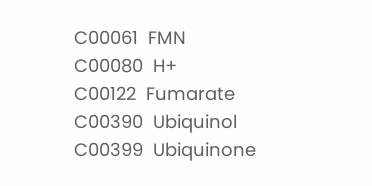C00061  FMN
C00080  H+
C00122  Fumarate
C00390  Ubiquinol
C00399  Ubiquinone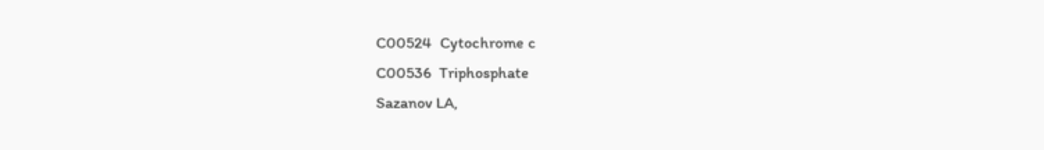C00524  Cytochrome c
C00536  Triphosphate
Sazanov LA,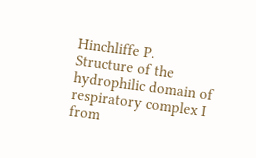Hinchliffe P.
Structure of the hydrophilic domain of respiratory complex I from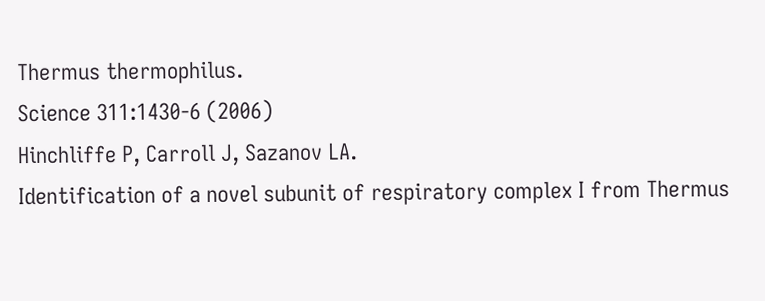Thermus thermophilus.
Science 311:1430-6 (2006)
Hinchliffe P, Carroll J, Sazanov LA.
Identification of a novel subunit of respiratory complex I from Thermus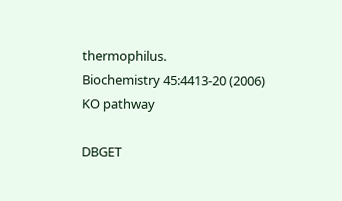thermophilus.
Biochemistry 45:4413-20 (2006)
KO pathway

DBGET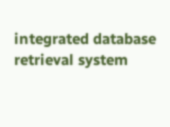integrated database retrieval system